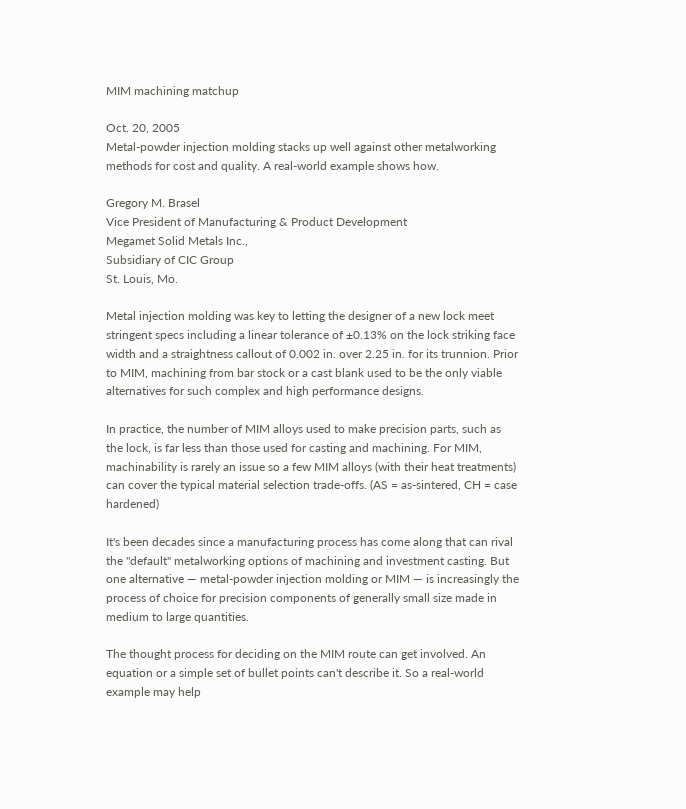MIM machining matchup

Oct. 20, 2005
Metal-powder injection molding stacks up well against other metalworking methods for cost and quality. A real-world example shows how.

Gregory M. Brasel
Vice President of Manufacturing & Product Development
Megamet Solid Metals Inc.,
Subsidiary of CIC Group
St. Louis, Mo.

Metal injection molding was key to letting the designer of a new lock meet stringent specs including a linear tolerance of ±0.13% on the lock striking face width and a straightness callout of 0.002 in. over 2.25 in. for its trunnion. Prior to MIM, machining from bar stock or a cast blank used to be the only viable alternatives for such complex and high performance designs.

In practice, the number of MIM alloys used to make precision parts, such as the lock, is far less than those used for casting and machining. For MIM, machinability is rarely an issue so a few MIM alloys (with their heat treatments) can cover the typical material selection trade-offs. (AS = as-sintered, CH = case hardened)

It's been decades since a manufacturing process has come along that can rival the "default" metalworking options of machining and investment casting. But one alternative — metal-powder injection molding or MIM — is increasingly the process of choice for precision components of generally small size made in medium to large quantities.

The thought process for deciding on the MIM route can get involved. An equation or a simple set of bullet points can't describe it. So a real-world example may help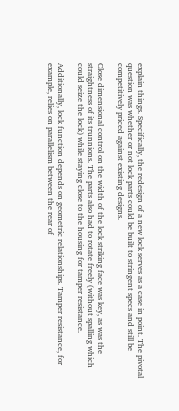explain things. Specifically, the redesign of a new lock serves as a case in point. The pivotal question was whether or not lock parts could be built to stringent specs and still be competitively priced against existing designs.

Close dimensional control on the width of the lock striking face was key, as was the straightness of its trunnions. The parts also had to rotate freely (without spalling which could seize the lock) while staying close to the housing for tamper resistance.

Additionally, lock function depends on geometric relationships. Tamper resistance, for example, relies on parallelism between the rear of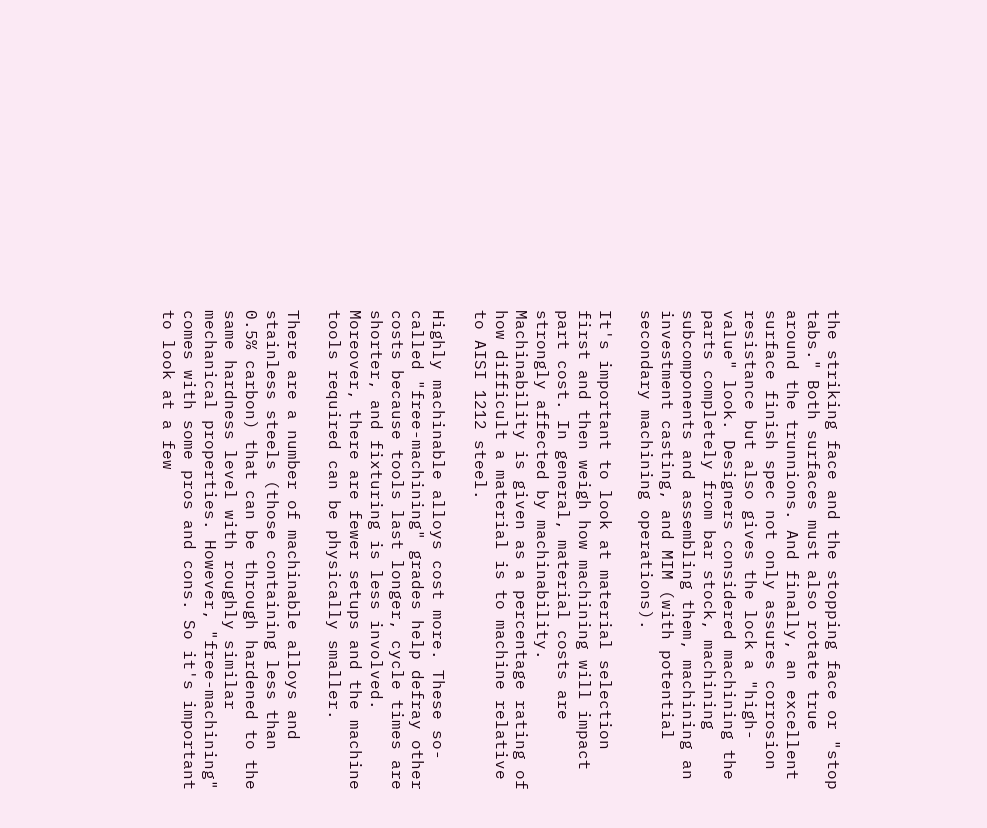the striking face and the stopping face or "stop tabs." Both surfaces must also rotate true around the trunnions. And finally, an excellent surface finish spec not only assures corrosion resistance but also gives the lock a "high-value" look. Designers considered machining the parts completely from bar stock, machining subcomponents and assembling them, machining an investment casting, and MIM (with potential secondary machining operations).

It's important to look at material selection first and then weigh how machining will impact part cost. In general, material costs are strongly affected by machinability. Machinability is given as a percentage rating of how difficult a material is to machine relative to AISI 1212 steel.

Highly machinable alloys cost more. These so-called "free-machining" grades help defray other costs because tools last longer, cycle times are shorter, and fixturing is less involved. Moreover, there are fewer setups and the machine tools required can be physically smaller.

There are a number of machinable alloys and stainless steels (those containing less than 0.5% carbon) that can be through hardened to the same hardness level with roughly similar mechanical properties. However, "free-machining" comes with some pros and cons. So it's important to look at a few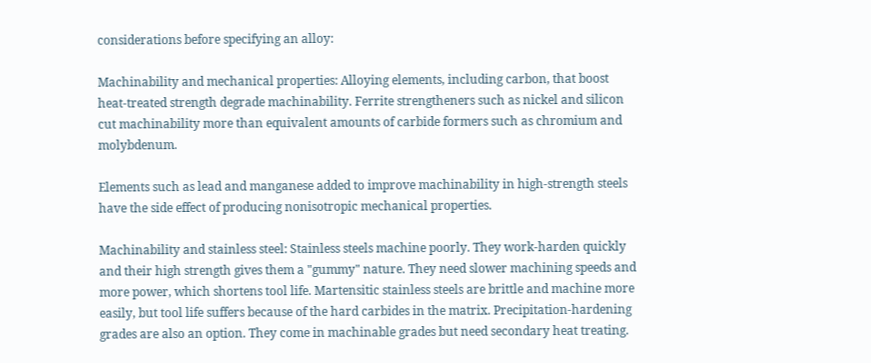considerations before specifying an alloy:

Machinability and mechanical properties: Alloying elements, including carbon, that boost heat-treated strength degrade machinability. Ferrite strengtheners such as nickel and silicon cut machinability more than equivalent amounts of carbide formers such as chromium and molybdenum.

Elements such as lead and manganese added to improve machinability in high-strength steels have the side effect of producing nonisotropic mechanical properties.

Machinability and stainless steel: Stainless steels machine poorly. They work-harden quickly and their high strength gives them a "gummy" nature. They need slower machining speeds and more power, which shortens tool life. Martensitic stainless steels are brittle and machine more easily, but tool life suffers because of the hard carbides in the matrix. Precipitation-hardening grades are also an option. They come in machinable grades but need secondary heat treating.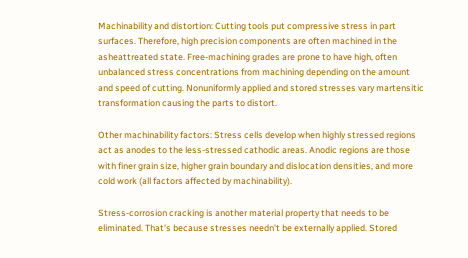Machinability and distortion: Cutting tools put compressive stress in part surfaces. Therefore, high precision components are often machined in the asheattreated state. Free-machining grades are prone to have high, often unbalanced stress concentrations from machining depending on the amount and speed of cutting. Nonuniformly applied and stored stresses vary martensitic transformation causing the parts to distort.

Other machinability factors: Stress cells develop when highly stressed regions act as anodes to the less-stressed cathodic areas. Anodic regions are those with finer grain size, higher grain boundary and dislocation densities, and more cold work (all factors affected by machinability).

Stress-corrosion cracking is another material property that needs to be eliminated. That's because stresses needn't be externally applied. Stored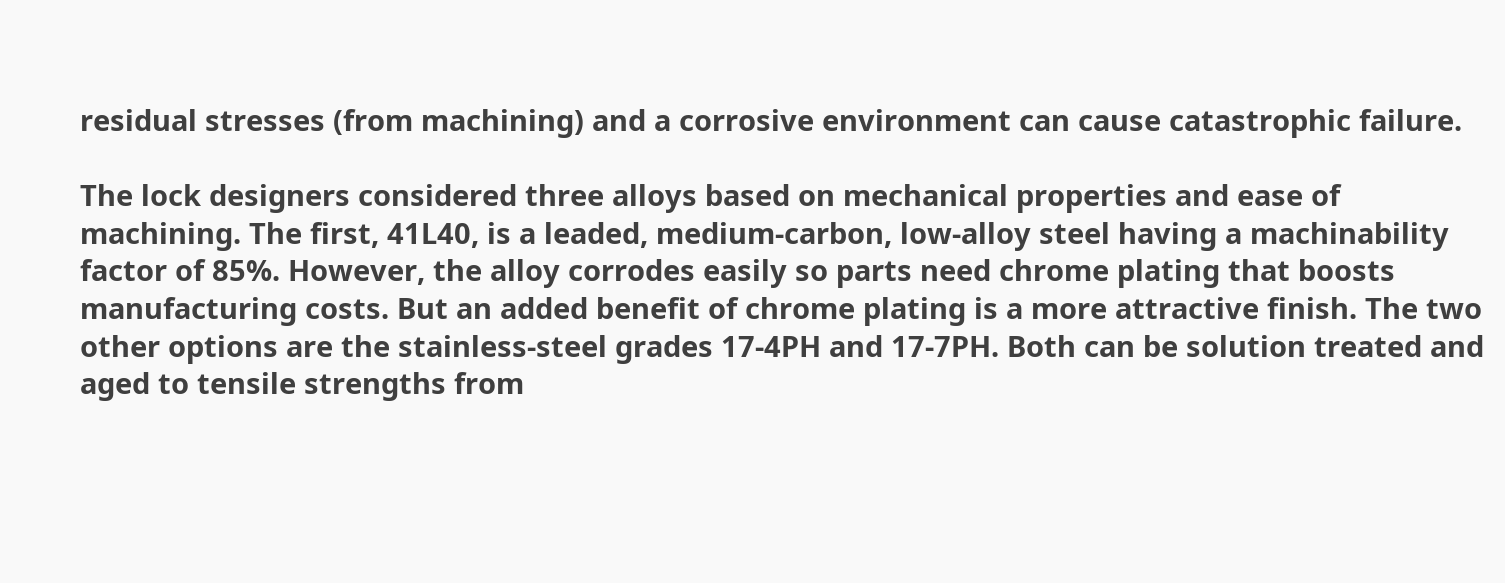residual stresses (from machining) and a corrosive environment can cause catastrophic failure.

The lock designers considered three alloys based on mechanical properties and ease of machining. The first, 41L40, is a leaded, medium-carbon, low-alloy steel having a machinability factor of 85%. However, the alloy corrodes easily so parts need chrome plating that boosts manufacturing costs. But an added benefit of chrome plating is a more attractive finish. The two other options are the stainless-steel grades 17-4PH and 17-7PH. Both can be solution treated and aged to tensile strengths from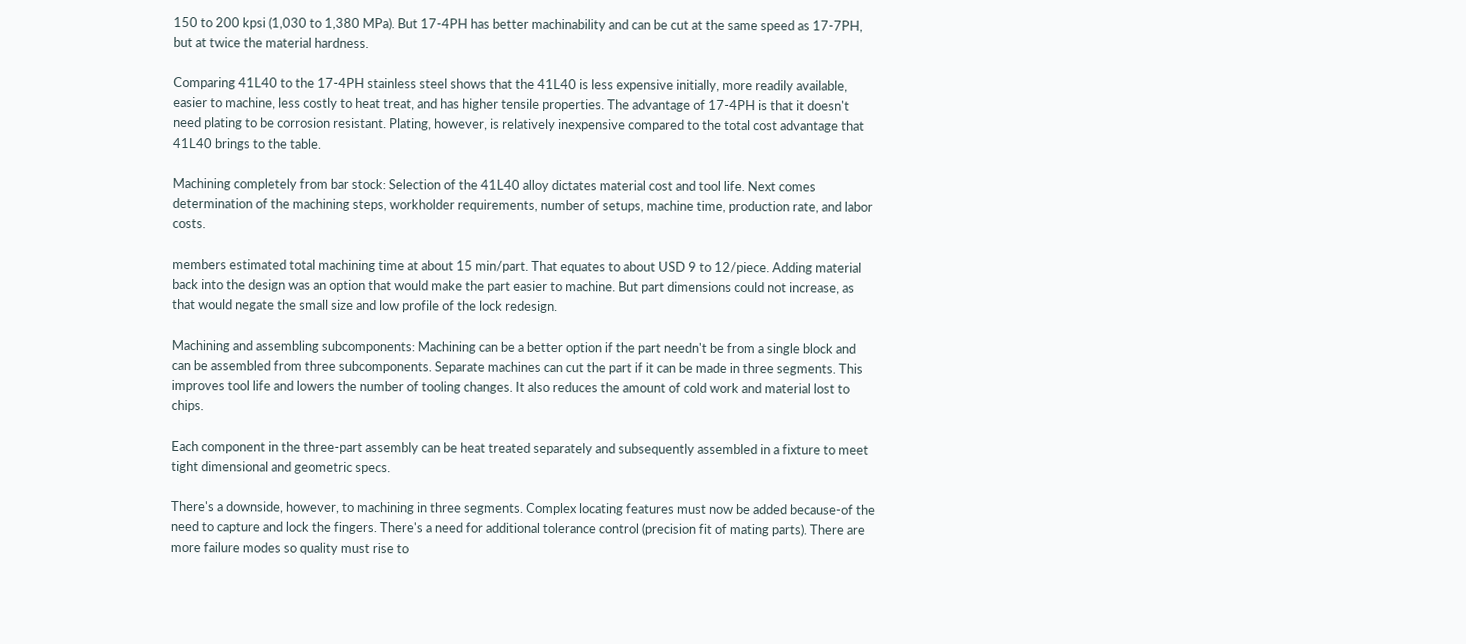150 to 200 kpsi (1,030 to 1,380 MPa). But 17-4PH has better machinability and can be cut at the same speed as 17-7PH, but at twice the material hardness.

Comparing 41L40 to the 17-4PH stainless steel shows that the 41L40 is less expensive initially, more readily available, easier to machine, less costly to heat treat, and has higher tensile properties. The advantage of 17-4PH is that it doesn't need plating to be corrosion resistant. Plating, however, is relatively inexpensive compared to the total cost advantage that 41L40 brings to the table.

Machining completely from bar stock: Selection of the 41L40 alloy dictates material cost and tool life. Next comes determination of the machining steps, workholder requirements, number of setups, machine time, production rate, and labor costs.

members estimated total machining time at about 15 min/part. That equates to about USD 9 to 12/piece. Adding material back into the design was an option that would make the part easier to machine. But part dimensions could not increase, as that would negate the small size and low profile of the lock redesign.

Machining and assembling subcomponents: Machining can be a better option if the part needn't be from a single block and can be assembled from three subcomponents. Separate machines can cut the part if it can be made in three segments. This improves tool life and lowers the number of tooling changes. It also reduces the amount of cold work and material lost to chips.

Each component in the three-part assembly can be heat treated separately and subsequently assembled in a fixture to meet tight dimensional and geometric specs.

There's a downside, however, to machining in three segments. Complex locating features must now be added because-of the need to capture and lock the fingers. There's a need for additional tolerance control (precision fit of mating parts). There are more failure modes so quality must rise to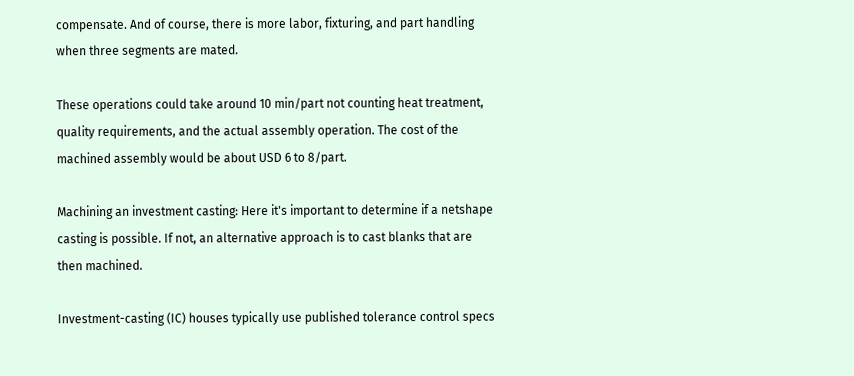compensate. And of course, there is more labor, fixturing, and part handling when three segments are mated.

These operations could take around 10 min/part not counting heat treatment, quality requirements, and the actual assembly operation. The cost of the machined assembly would be about USD 6 to 8/part.

Machining an investment casting: Here it's important to determine if a netshape casting is possible. If not, an alternative approach is to cast blanks that are then machined.

Investment-casting (IC) houses typically use published tolerance control specs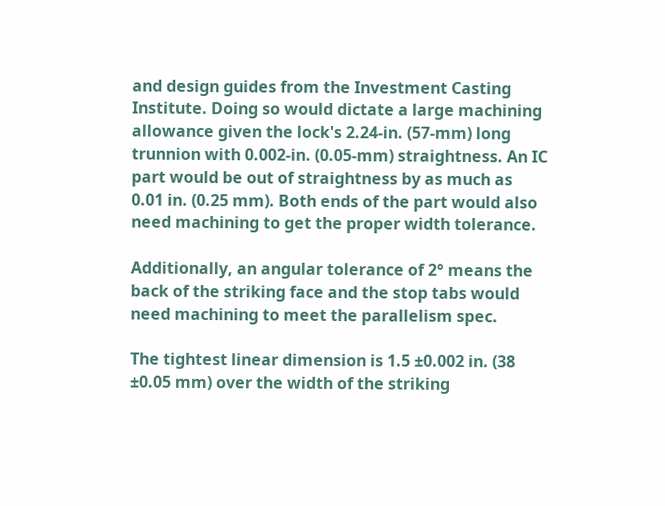and design guides from the Investment Casting Institute. Doing so would dictate a large machining allowance given the lock's 2.24-in. (57-mm) long trunnion with 0.002-in. (0.05-mm) straightness. An IC part would be out of straightness by as much as 0.01 in. (0.25 mm). Both ends of the part would also need machining to get the proper width tolerance.

Additionally, an angular tolerance of 2° means the back of the striking face and the stop tabs would need machining to meet the parallelism spec.

The tightest linear dimension is 1.5 ±0.002 in. (38 ±0.05 mm) over the width of the striking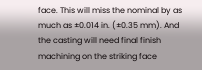face. This will miss the nominal by as much as ±0.014 in. (±0.35 mm). And the casting will need final finish machining on the striking face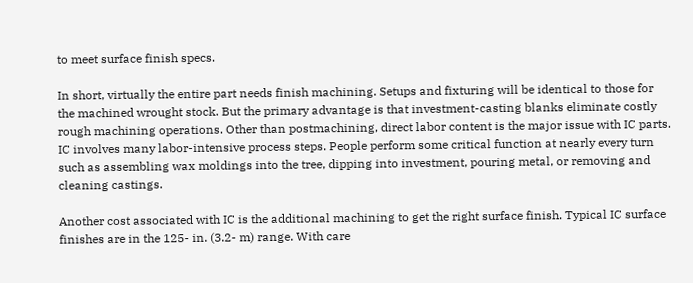to meet surface finish specs.

In short, virtually the entire part needs finish machining. Setups and fixturing will be identical to those for the machined wrought stock. But the primary advantage is that investment-casting blanks eliminate costly rough machining operations. Other than postmachining, direct labor content is the major issue with IC parts. IC involves many labor-intensive process steps. People perform some critical function at nearly every turn such as assembling wax moldings into the tree, dipping into investment, pouring metal, or removing and cleaning castings.

Another cost associated with IC is the additional machining to get the right surface finish. Typical IC surface finishes are in the 125- in. (3.2- m) range. With care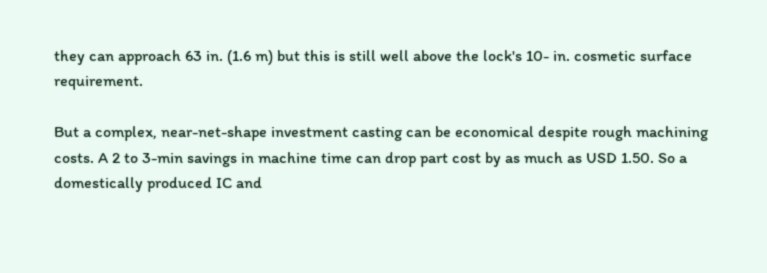they can approach 63 in. (1.6 m) but this is still well above the lock's 10- in. cosmetic surface requirement.

But a complex, near-net-shape investment casting can be economical despite rough machining costs. A 2 to 3-min savings in machine time can drop part cost by as much as USD 1.50. So a domestically produced IC and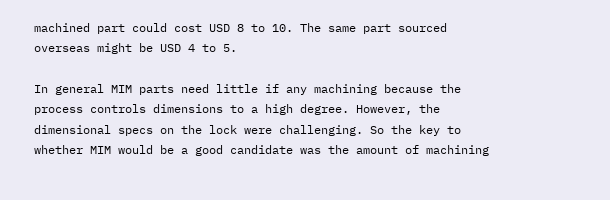machined part could cost USD 8 to 10. The same part sourced overseas might be USD 4 to 5.

In general MIM parts need little if any machining because the process controls dimensions to a high degree. However, the dimensional specs on the lock were challenging. So the key to whether MIM would be a good candidate was the amount of machining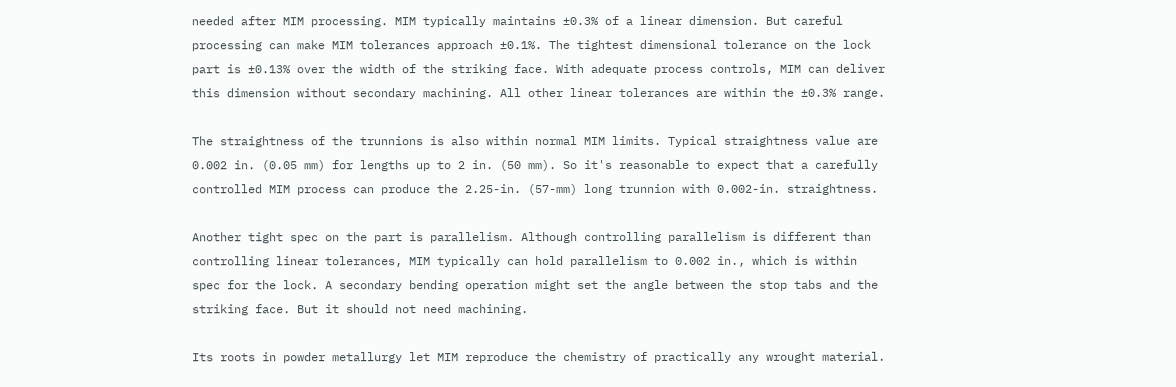needed after MIM processing. MIM typically maintains ±0.3% of a linear dimension. But careful processing can make MIM tolerances approach ±0.1%. The tightest dimensional tolerance on the lock part is ±0.13% over the width of the striking face. With adequate process controls, MIM can deliver this dimension without secondary machining. All other linear tolerances are within the ±0.3% range.

The straightness of the trunnions is also within normal MIM limits. Typical straightness value are 0.002 in. (0.05 mm) for lengths up to 2 in. (50 mm). So it's reasonable to expect that a carefully controlled MIM process can produce the 2.25-in. (57-mm) long trunnion with 0.002-in. straightness.

Another tight spec on the part is parallelism. Although controlling parallelism is different than controlling linear tolerances, MIM typically can hold parallelism to 0.002 in., which is within spec for the lock. A secondary bending operation might set the angle between the stop tabs and the striking face. But it should not need machining.

Its roots in powder metallurgy let MIM reproduce the chemistry of practically any wrought material.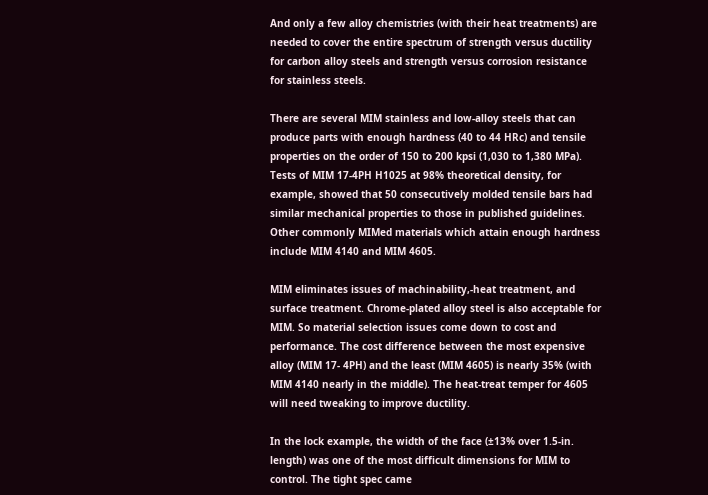And only a few alloy chemistries (with their heat treatments) are needed to cover the entire spectrum of strength versus ductility for carbon alloy steels and strength versus corrosion resistance for stainless steels.

There are several MIM stainless and low-alloy steels that can produce parts with enough hardness (40 to 44 HRc) and tensile properties on the order of 150 to 200 kpsi (1,030 to 1,380 MPa). Tests of MIM 17-4PH H1025 at 98% theoretical density, for example, showed that 50 consecutively molded tensile bars had similar mechanical properties to those in published guidelines. Other commonly MIMed materials which attain enough hardness include MIM 4140 and MIM 4605.

MIM eliminates issues of machinability,-heat treatment, and surface treatment. Chrome-plated alloy steel is also acceptable for MIM. So material selection issues come down to cost and performance. The cost difference between the most expensive alloy (MIM 17- 4PH) and the least (MIM 4605) is nearly 35% (with MIM 4140 nearly in the middle). The heat-treat temper for 4605 will need tweaking to improve ductility.

In the lock example, the width of the face (±13% over 1.5-in. length) was one of the most difficult dimensions for MIM to control. The tight spec came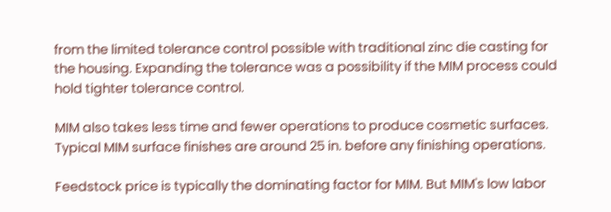from the limited tolerance control possible with traditional zinc die casting for the housing. Expanding the tolerance was a possibility if the MIM process could hold tighter tolerance control.

MIM also takes less time and fewer operations to produce cosmetic surfaces. Typical MIM surface finishes are around 25 in. before any finishing operations.

Feedstock price is typically the dominating factor for MIM. But MIM's low labor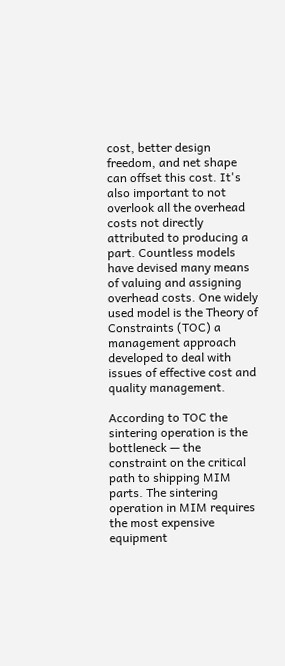cost, better design freedom, and net shape can offset this cost. It's also important to not overlook all the overhead costs not directly attributed to producing a part. Countless models have devised many means of valuing and assigning overhead costs. One widely used model is the Theory of Constraints (TOC) a management approach developed to deal with issues of effective cost and quality management.

According to TOC the sintering operation is the bottleneck — the constraint on the critical path to shipping MIM parts. The sintering operation in MIM requires the most expensive equipment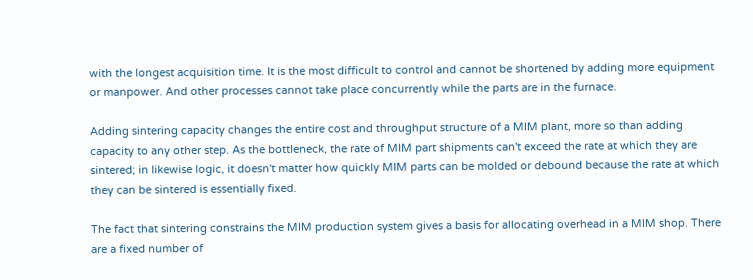with the longest acquisition time. It is the most difficult to control and cannot be shortened by adding more equipment or manpower. And other processes cannot take place concurrently while the parts are in the furnace.

Adding sintering capacity changes the entire cost and throughput structure of a MIM plant, more so than adding capacity to any other step. As the bottleneck, the rate of MIM part shipments can't exceed the rate at which they are sintered; in likewise logic, it doesn't matter how quickly MIM parts can be molded or debound because the rate at which they can be sintered is essentially fixed.

The fact that sintering constrains the MIM production system gives a basis for allocating overhead in a MIM shop. There are a fixed number of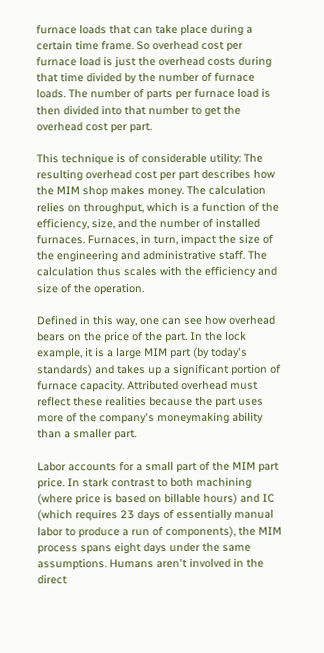furnace loads that can take place during a certain time frame. So overhead cost per furnace load is just the overhead costs during that time divided by the number of furnace loads. The number of parts per furnace load is then divided into that number to get the overhead cost per part.

This technique is of considerable utility: The resulting overhead cost per part describes how the MIM shop makes money. The calculation relies on throughput, which is a function of the efficiency, size, and the number of installed furnaces. Furnaces, in turn, impact the size of the engineering and administrative staff. The calculation thus scales with the efficiency and size of the operation.

Defined in this way, one can see how overhead bears on the price of the part. In the lock example, it is a large MIM part (by today's standards) and takes up a significant portion of furnace capacity. Attributed overhead must reflect these realities because the part uses more of the company's moneymaking ability than a smaller part.

Labor accounts for a small part of the MIM part price. In stark contrast to both machining (where price is based on billable hours) and IC (which requires 23 days of essentially manual labor to produce a run of components), the MIM process spans eight days under the same assumptions. Humans aren't involved in the direct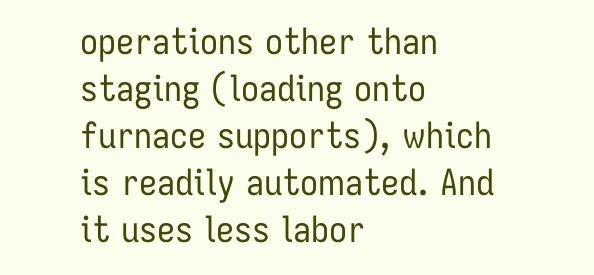operations other than staging (loading onto furnace supports), which is readily automated. And it uses less labor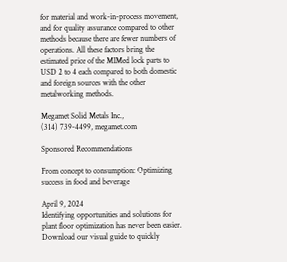for material and work-in-process movement, and for quality assurance compared to other methods because there are fewer numbers of operations. All these factors bring the estimated price of the MIMed lock parts to USD 2 to 4 each compared to both domestic and foreign sources with the other metalworking methods.

Megamet Solid Metals Inc.,
(314) 739-4499, megamet.com

Sponsored Recommendations

From concept to consumption: Optimizing success in food and beverage

April 9, 2024
Identifying opportunities and solutions for plant floor optimization has never been easier. Download our visual guide to quickly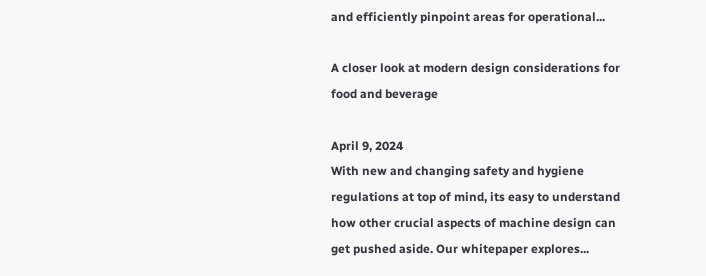and efficiently pinpoint areas for operational...

A closer look at modern design considerations for food and beverage

April 9, 2024
With new and changing safety and hygiene regulations at top of mind, its easy to understand how other crucial aspects of machine design can get pushed aside. Our whitepaper explores...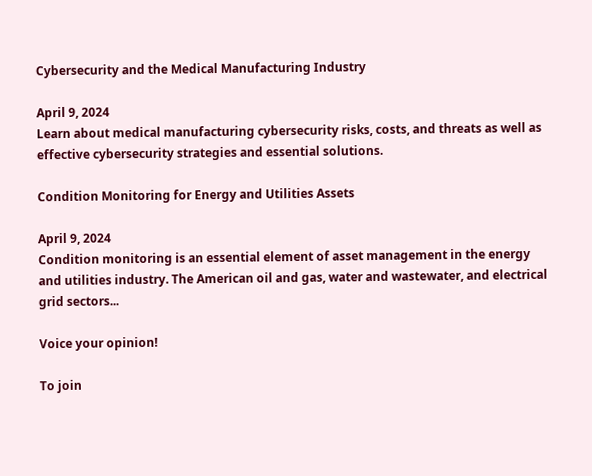Cybersecurity and the Medical Manufacturing Industry

April 9, 2024
Learn about medical manufacturing cybersecurity risks, costs, and threats as well as effective cybersecurity strategies and essential solutions.

Condition Monitoring for Energy and Utilities Assets

April 9, 2024
Condition monitoring is an essential element of asset management in the energy and utilities industry. The American oil and gas, water and wastewater, and electrical grid sectors...

Voice your opinion!

To join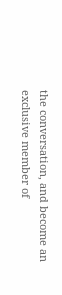the conversation, and become an exclusive member of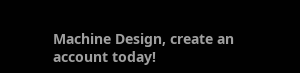Machine Design, create an account today!